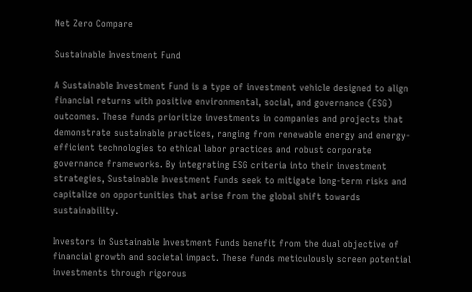Net Zero Compare

Sustainable Investment Fund

A Sustainable Investment Fund is a type of investment vehicle designed to align financial returns with positive environmental, social, and governance (ESG) outcomes. These funds prioritize investments in companies and projects that demonstrate sustainable practices, ranging from renewable energy and energy-efficient technologies to ethical labor practices and robust corporate governance frameworks. By integrating ESG criteria into their investment strategies, Sustainable Investment Funds seek to mitigate long-term risks and capitalize on opportunities that arise from the global shift towards sustainability.

Investors in Sustainable Investment Funds benefit from the dual objective of financial growth and societal impact. These funds meticulously screen potential investments through rigorous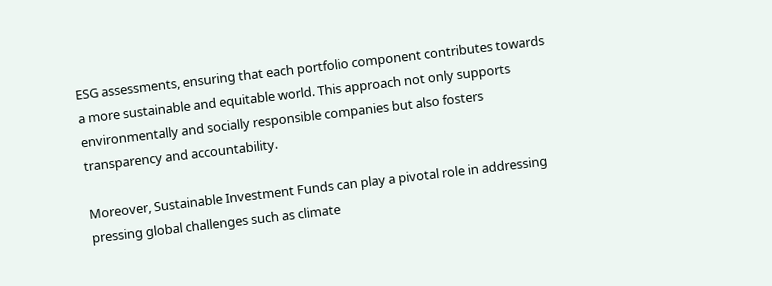ESG assessments, ensuring that each portfolio component contributes towards a more sustainable and equitable world. This approach not only supports environmentally and socially responsible companies but also fosters transparency and accountability.

Moreover, Sustainable Investment Funds can play a pivotal role in addressing pressing global challenges such as climate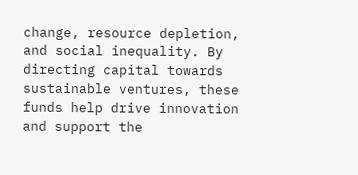change, resource depletion, and social inequality. By directing capital towards sustainable ventures, these funds help drive innovation and support the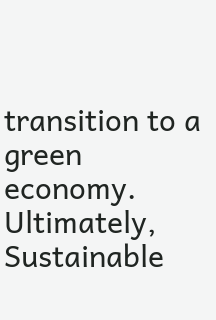transition to a green economy. Ultimately, Sustainable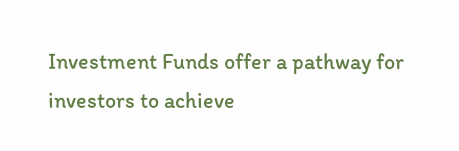Investment Funds offer a pathway for investors to achieve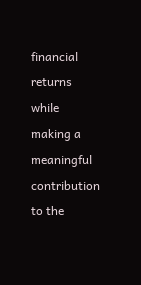financial returns while making a meaningful contribution to the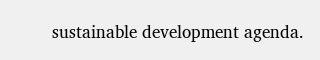sustainable development agenda.